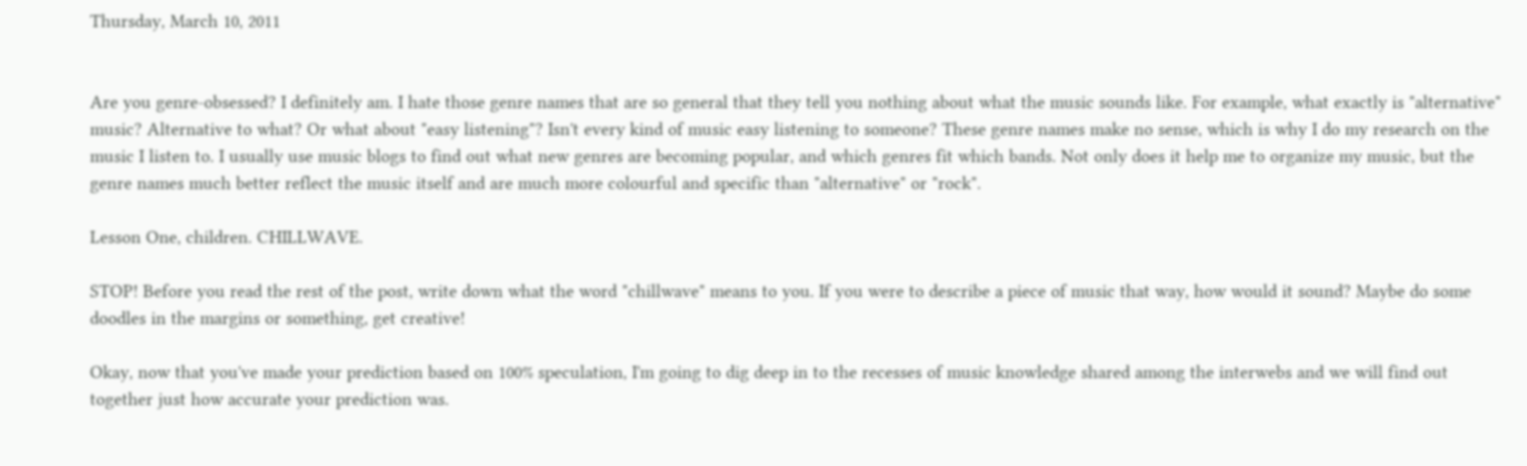Thursday, March 10, 2011


Are you genre-obsessed? I definitely am. I hate those genre names that are so general that they tell you nothing about what the music sounds like. For example, what exactly is "alternative" music? Alternative to what? Or what about "easy listening"? Isn't every kind of music easy listening to someone? These genre names make no sense, which is why I do my research on the music I listen to. I usually use music blogs to find out what new genres are becoming popular, and which genres fit which bands. Not only does it help me to organize my music, but the genre names much better reflect the music itself and are much more colourful and specific than "alternative" or "rock".

Lesson One, children. CHILLWAVE.

STOP! Before you read the rest of the post, write down what the word "chillwave" means to you. If you were to describe a piece of music that way, how would it sound? Maybe do some doodles in the margins or something, get creative!

Okay, now that you've made your prediction based on 100% speculation, I'm going to dig deep in to the recesses of music knowledge shared among the interwebs and we will find out together just how accurate your prediction was.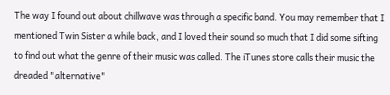The way I found out about chillwave was through a specific band. You may remember that I mentioned Twin Sister a while back, and I loved their sound so much that I did some sifting to find out what the genre of their music was called. The iTunes store calls their music the dreaded "alternative"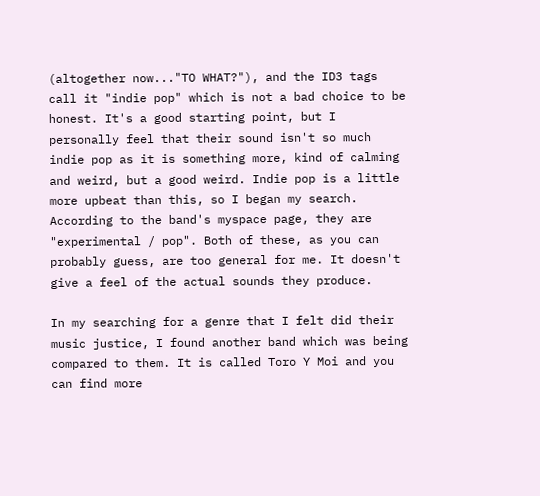(altogether now..."TO WHAT?"), and the ID3 tags call it "indie pop" which is not a bad choice to be honest. It's a good starting point, but I personally feel that their sound isn't so much indie pop as it is something more, kind of calming and weird, but a good weird. Indie pop is a little more upbeat than this, so I began my search. According to the band's myspace page, they are "experimental / pop". Both of these, as you can probably guess, are too general for me. It doesn't give a feel of the actual sounds they produce.

In my searching for a genre that I felt did their music justice, I found another band which was being compared to them. It is called Toro Y Moi and you can find more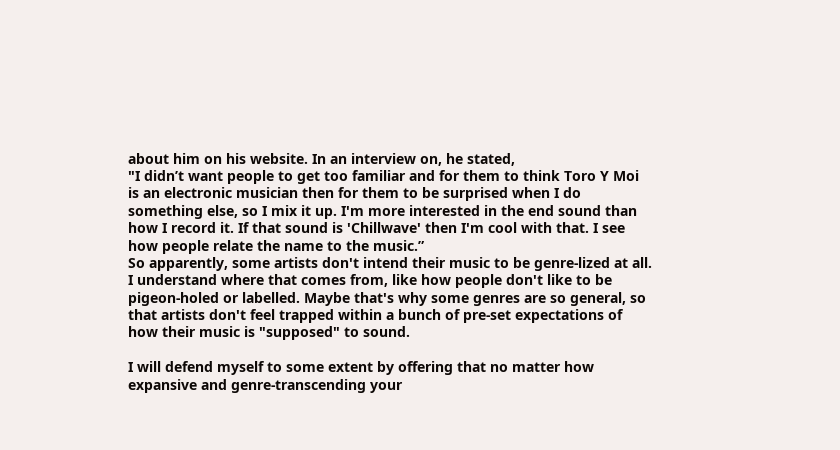about him on his website. In an interview on, he stated,
"I didn’t want people to get too familiar and for them to think Toro Y Moi is an electronic musician then for them to be surprised when I do something else, so I mix it up. I'm more interested in the end sound than how I record it. If that sound is 'Chillwave' then I'm cool with that. I see how people relate the name to the music.”
So apparently, some artists don't intend their music to be genre-lized at all. I understand where that comes from, like how people don't like to be pigeon-holed or labelled. Maybe that's why some genres are so general, so that artists don't feel trapped within a bunch of pre-set expectations of how their music is "supposed" to sound.

I will defend myself to some extent by offering that no matter how expansive and genre-transcending your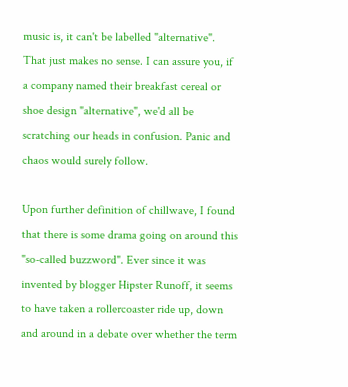music is, it can't be labelled "alternative". That just makes no sense. I can assure you, if a company named their breakfast cereal or shoe design "alternative", we'd all be scratching our heads in confusion. Panic and chaos would surely follow.

Upon further definition of chillwave, I found that there is some drama going on around this "so-called buzzword". Ever since it was invented by blogger Hipster Runoff, it seems to have taken a rollercoaster ride up, down and around in a debate over whether the term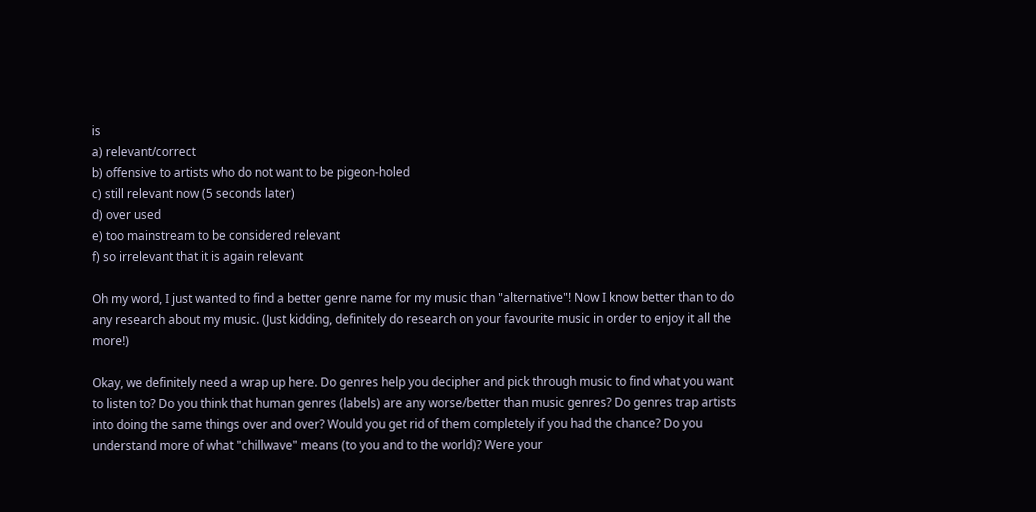is
a) relevant/correct
b) offensive to artists who do not want to be pigeon-holed
c) still relevant now (5 seconds later)
d) over used
e) too mainstream to be considered relevant
f) so irrelevant that it is again relevant

Oh my word, I just wanted to find a better genre name for my music than "alternative"! Now I know better than to do any research about my music. (Just kidding, definitely do research on your favourite music in order to enjoy it all the more!)

Okay, we definitely need a wrap up here. Do genres help you decipher and pick through music to find what you want to listen to? Do you think that human genres (labels) are any worse/better than music genres? Do genres trap artists into doing the same things over and over? Would you get rid of them completely if you had the chance? Do you understand more of what "chillwave" means (to you and to the world)? Were your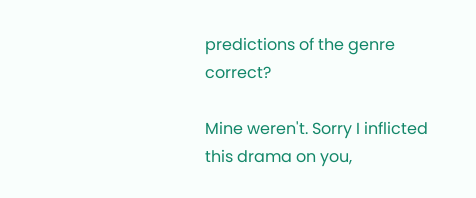predictions of the genre correct?

Mine weren't. Sorry I inflicted this drama on you,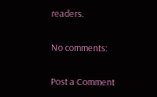readers.

No comments:

Post a Comment